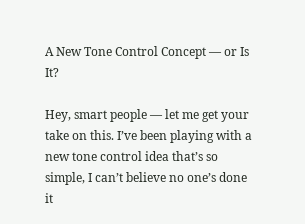A New Tone Control Concept — or Is It?

Hey, smart people — let me get your take on this. I’ve been playing with a new tone control idea that’s so simple, I can’t believe no one’s done it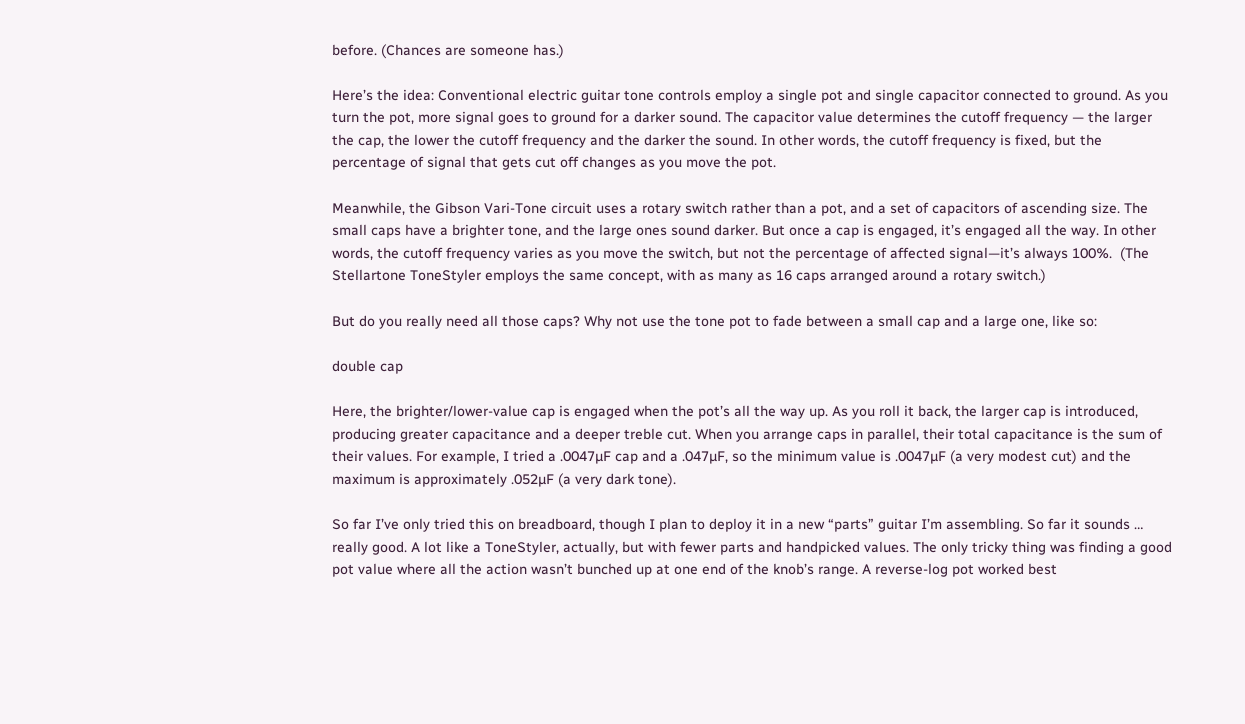before. (Chances are someone has.)

Here’s the idea: Conventional electric guitar tone controls employ a single pot and single capacitor connected to ground. As you turn the pot, more signal goes to ground for a darker sound. The capacitor value determines the cutoff frequency — the larger the cap, the lower the cutoff frequency and the darker the sound. In other words, the cutoff frequency is fixed, but the percentage of signal that gets cut off changes as you move the pot.

Meanwhile, the Gibson Vari-Tone circuit uses a rotary switch rather than a pot, and a set of capacitors of ascending size. The small caps have a brighter tone, and the large ones sound darker. But once a cap is engaged, it’s engaged all the way. In other words, the cutoff frequency varies as you move the switch, but not the percentage of affected signal—it’s always 100%.  (The Stellartone ToneStyler employs the same concept, with as many as 16 caps arranged around a rotary switch.)

But do you really need all those caps? Why not use the tone pot to fade between a small cap and a large one, like so:

double cap

Here, the brighter/lower-value cap is engaged when the pot’s all the way up. As you roll it back, the larger cap is introduced, producing greater capacitance and a deeper treble cut. When you arrange caps in parallel, their total capacitance is the sum of their values. For example, I tried a .0047µF cap and a .047µF, so the minimum value is .0047µF (a very modest cut) and the maximum is approximately .052µF (a very dark tone).

So far I’ve only tried this on breadboard, though I plan to deploy it in a new “parts” guitar I’m assembling. So far it sounds … really good. A lot like a ToneStyler, actually, but with fewer parts and handpicked values. The only tricky thing was finding a good pot value where all the action wasn’t bunched up at one end of the knob’s range. A reverse-log pot worked best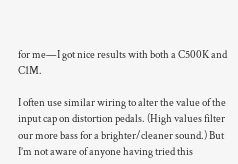for me—I got nice results with both a C500K and C1M.

I often use similar wiring to alter the value of the input cap on distortion pedals. (High values filter our more bass for a brighter/cleaner sound.) But I’m not aware of anyone having tried this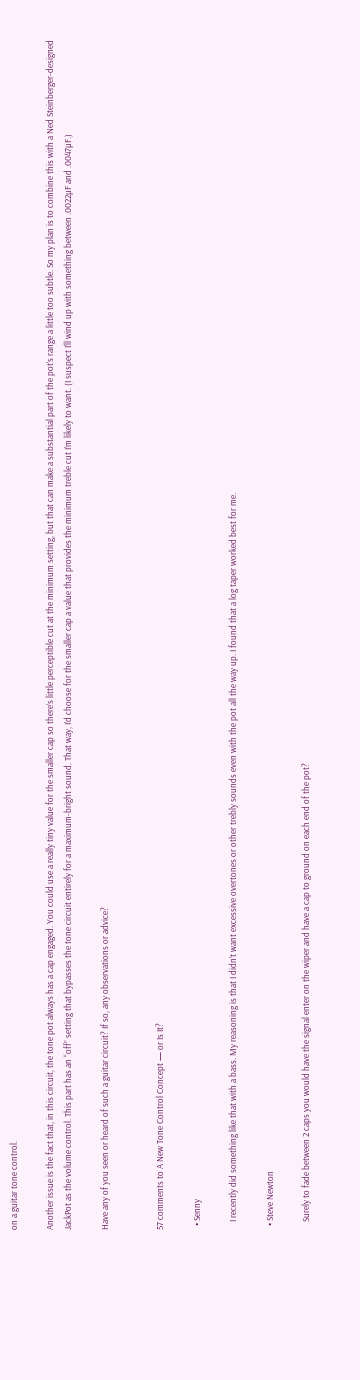on a guitar tone control.

Another issue is the fact that, in this circuit, the tone pot always has a cap engaged. You could use a really tiny value for the smaller cap so there’s little perceptible cut at the minimum setting, but that can make a substantial part of the pot’s range a little too subtle. So my plan is to combine this with a Ned Steinberger-designed JackPot as the volume control. This part has an “off” setting that bypasses the tone circuit entirely for a maximum-bright sound. That way, I’d choose for the smaller cap a value that provides the minimum treble cut I’m likely to want. (I suspect I’ll wind up with something between .0022µF and .0047µF.)

Have any of you seen or heard of such a guitar circuit? If so, any observations or advice?


57 comments to A New Tone Control Concept — or Is It?

  • Senny

    I recently did something like that with a bass. My reasoning is that I didn’t want excessive overtones or other trebly sounds even with the pot all the way up. I found that a log taper worked best for me.

  • Steve Newton

    Surely to fade between 2 caps you would have the signal enter on the wiper and have a cap to ground on each end of the pot?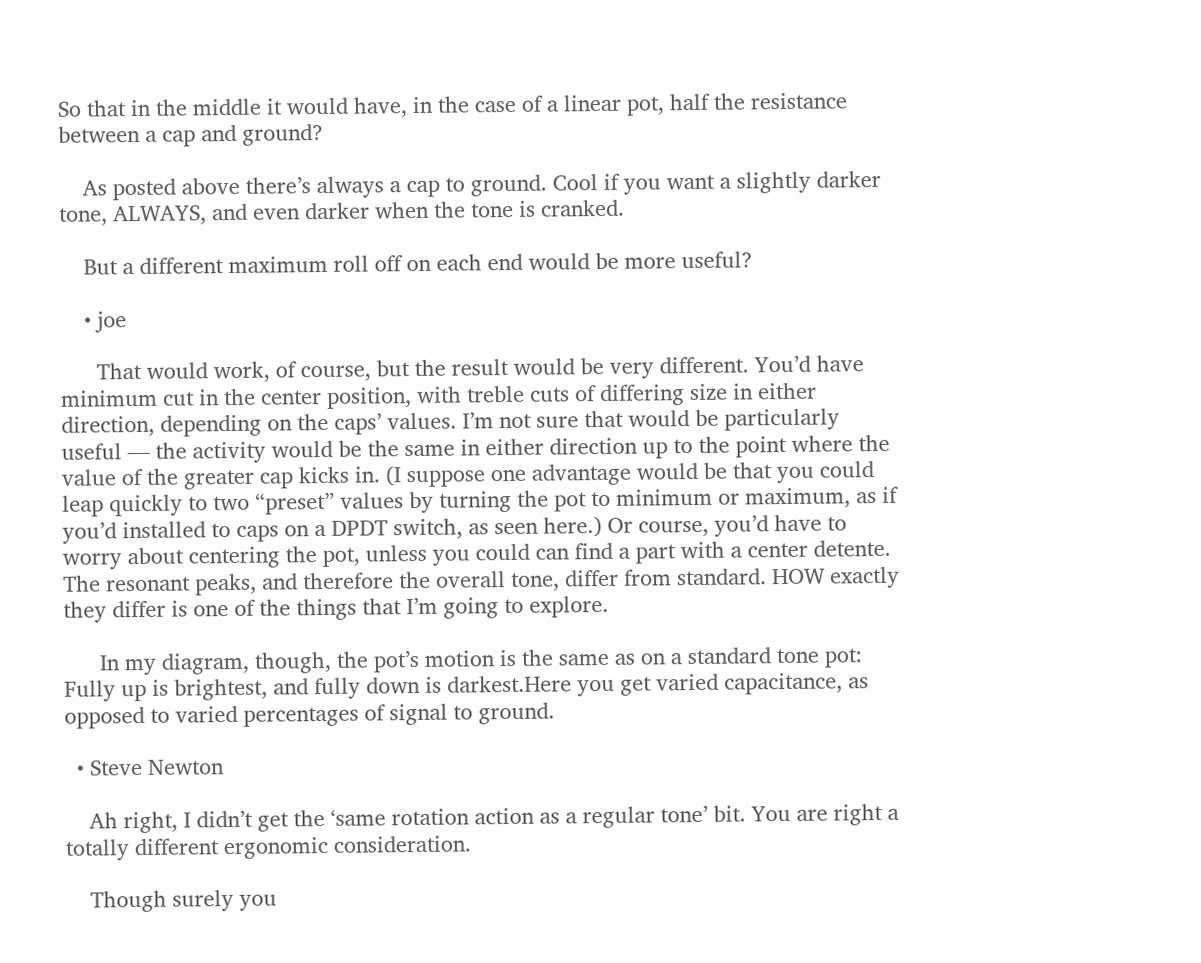So that in the middle it would have, in the case of a linear pot, half the resistance between a cap and ground?

    As posted above there’s always a cap to ground. Cool if you want a slightly darker tone, ALWAYS, and even darker when the tone is cranked.

    But a different maximum roll off on each end would be more useful?

    • joe

      That would work, of course, but the result would be very different. You’d have minimum cut in the center position, with treble cuts of differing size in either direction, depending on the caps’ values. I’m not sure that would be particularly useful — the activity would be the same in either direction up to the point where the value of the greater cap kicks in. (I suppose one advantage would be that you could leap quickly to two “preset” values by turning the pot to minimum or maximum, as if you’d installed to caps on a DPDT switch, as seen here.) Or course, you’d have to worry about centering the pot, unless you could can find a part with a center detente. The resonant peaks, and therefore the overall tone, differ from standard. HOW exactly they differ is one of the things that I’m going to explore.

      In my diagram, though, the pot’s motion is the same as on a standard tone pot: Fully up is brightest, and fully down is darkest.Here you get varied capacitance, as opposed to varied percentages of signal to ground.

  • Steve Newton

    Ah right, I didn’t get the ‘same rotation action as a regular tone’ bit. You are right a totally different ergonomic consideration.

    Though surely you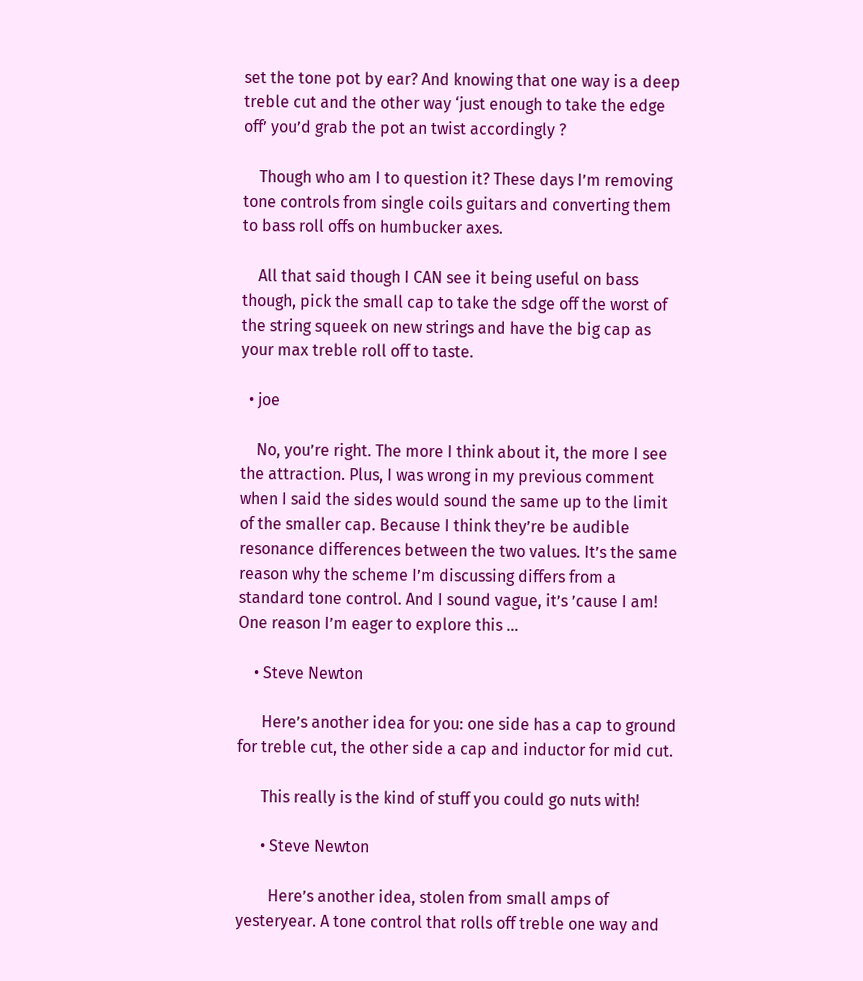set the tone pot by ear? And knowing that one way is a deep treble cut and the other way ‘just enough to take the edge off’ you’d grab the pot an twist accordingly ?

    Though who am I to question it? These days I’m removing tone controls from single coils guitars and converting them to bass roll offs on humbucker axes.

    All that said though I CAN see it being useful on bass though, pick the small cap to take the sdge off the worst of the string squeek on new strings and have the big cap as your max treble roll off to taste.

  • joe

    No, you’re right. The more I think about it, the more I see the attraction. Plus, I was wrong in my previous comment when I said the sides would sound the same up to the limit of the smaller cap. Because I think they’re be audible resonance differences between the two values. It’s the same reason why the scheme I’m discussing differs from a standard tone control. And I sound vague, it’s ’cause I am! One reason I’m eager to explore this …

    • Steve Newton

      Here’s another idea for you: one side has a cap to ground for treble cut, the other side a cap and inductor for mid cut.

      This really is the kind of stuff you could go nuts with!

      • Steve Newton

        Here’s another idea, stolen from small amps of yesteryear. A tone control that rolls off treble one way and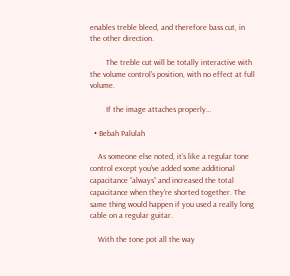enables treble bleed, and therefore bass cut, in the other direction.

        The treble cut will be totally interactive with the volume control’s position, with no effect at full volume.

        If the image attaches properly…

  • Bebah Palulah

    As someone else noted, it’s like a regular tone control except you’ve added some additional capacitance “always” and increased the total capacitance when they’re shorted together. The same thing would happen if you used a really long cable on a regular guitar.

    With the tone pot all the way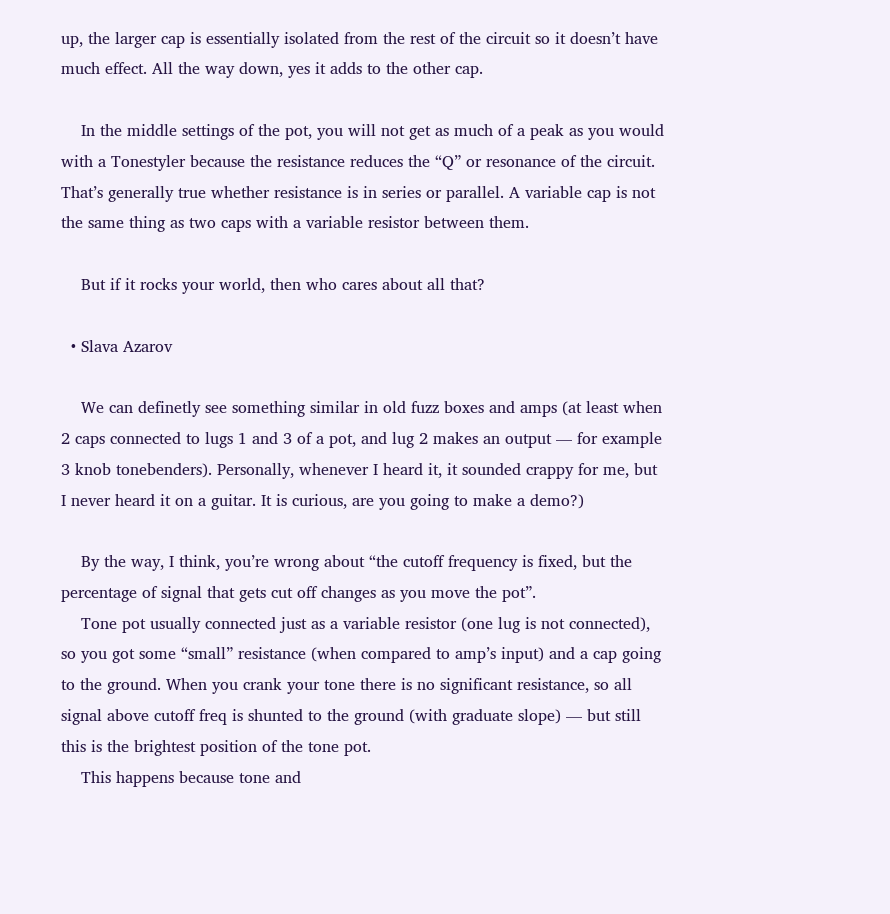up, the larger cap is essentially isolated from the rest of the circuit so it doesn’t have much effect. All the way down, yes it adds to the other cap.

    In the middle settings of the pot, you will not get as much of a peak as you would with a Tonestyler because the resistance reduces the “Q” or resonance of the circuit. That’s generally true whether resistance is in series or parallel. A variable cap is not the same thing as two caps with a variable resistor between them.

    But if it rocks your world, then who cares about all that?

  • Slava Azarov

    We can definetly see something similar in old fuzz boxes and amps (at least when 2 caps connected to lugs 1 and 3 of a pot, and lug 2 makes an output — for example 3 knob tonebenders). Personally, whenever I heard it, it sounded crappy for me, but I never heard it on a guitar. It is curious, are you going to make a demo?)

    By the way, I think, you’re wrong about “the cutoff frequency is fixed, but the percentage of signal that gets cut off changes as you move the pot”.
    Tone pot usually connected just as a variable resistor (one lug is not connected), so you got some “small” resistance (when compared to amp’s input) and a cap going to the ground. When you crank your tone there is no significant resistance, so all signal above cutoff freq is shunted to the ground (with graduate slope) — but still this is the brightest position of the tone pot.
    This happens because tone and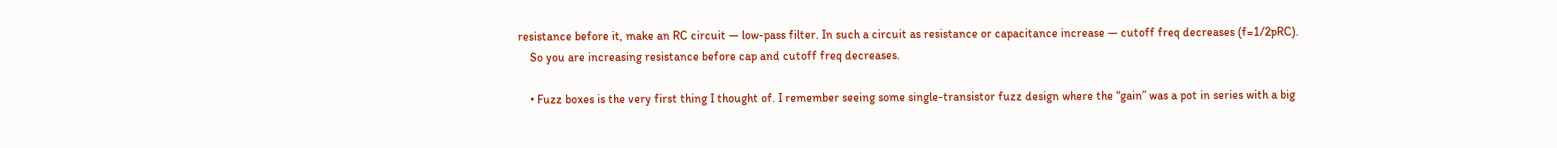resistance before it, make an RC circuit — low-pass filter. In such a circuit as resistance or capacitance increase — cutoff freq decreases (f=1/2pRC).
    So you are increasing resistance before cap and cutoff freq decreases.

    • Fuzz boxes is the very first thing I thought of. I remember seeing some single-transistor fuzz design where the “gain” was a pot in series with a big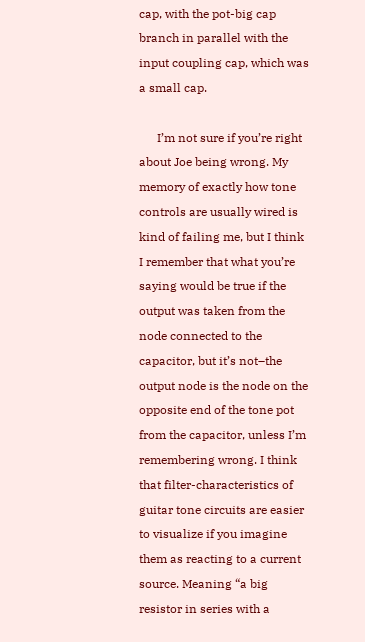cap, with the pot-big cap branch in parallel with the input coupling cap, which was a small cap.

      I’m not sure if you’re right about Joe being wrong. My memory of exactly how tone controls are usually wired is kind of failing me, but I think I remember that what you’re saying would be true if the output was taken from the node connected to the capacitor, but it’s not–the output node is the node on the opposite end of the tone pot from the capacitor, unless I’m remembering wrong. I think that filter-characteristics of guitar tone circuits are easier to visualize if you imagine them as reacting to a current source. Meaning “a big resistor in series with a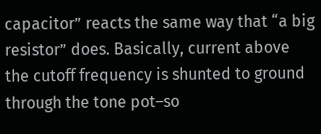capacitor” reacts the same way that “a big resistor” does. Basically, current above the cutoff frequency is shunted to ground through the tone pot–so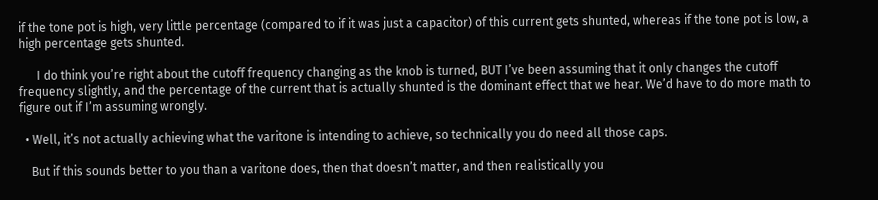if the tone pot is high, very little percentage (compared to if it was just a capacitor) of this current gets shunted, whereas if the tone pot is low, a high percentage gets shunted.

      I do think you’re right about the cutoff frequency changing as the knob is turned, BUT I’ve been assuming that it only changes the cutoff frequency slightly, and the percentage of the current that is actually shunted is the dominant effect that we hear. We’d have to do more math to figure out if I’m assuming wrongly.

  • Well, it’s not actually achieving what the varitone is intending to achieve, so technically you do need all those caps.

    But if this sounds better to you than a varitone does, then that doesn’t matter, and then realistically you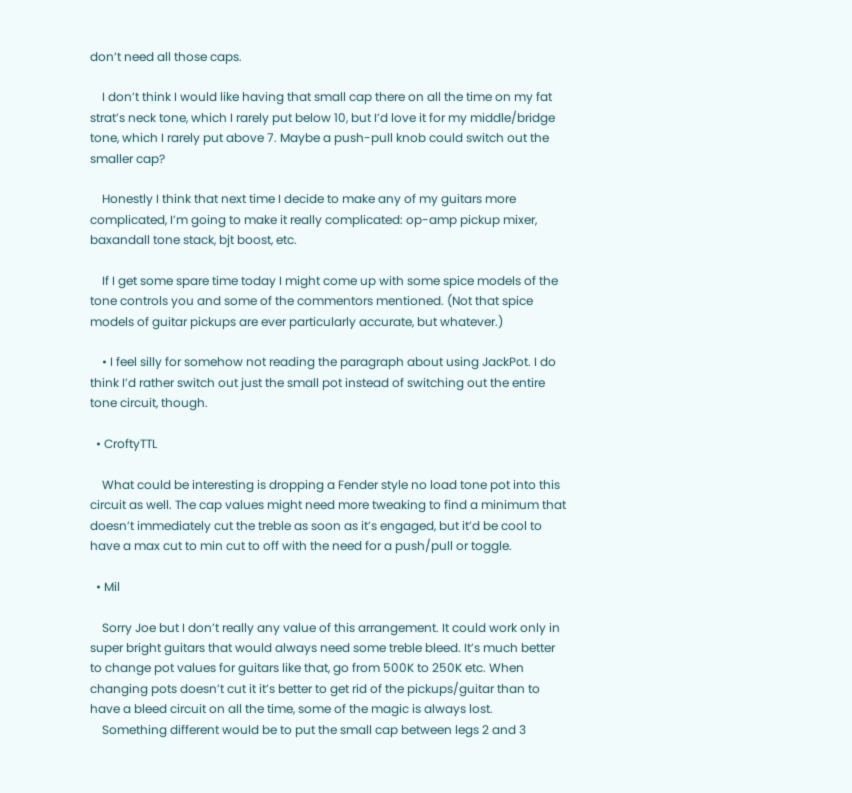don’t need all those caps.

    I don’t think I would like having that small cap there on all the time on my fat strat’s neck tone, which I rarely put below 10, but I’d love it for my middle/bridge tone, which I rarely put above 7. Maybe a push-pull knob could switch out the smaller cap?

    Honestly I think that next time I decide to make any of my guitars more complicated, I’m going to make it really complicated: op-amp pickup mixer, baxandall tone stack, bjt boost, etc.

    If I get some spare time today I might come up with some spice models of the tone controls you and some of the commentors mentioned. (Not that spice models of guitar pickups are ever particularly accurate, but whatever.)

    • I feel silly for somehow not reading the paragraph about using JackPot. I do think I’d rather switch out just the small pot instead of switching out the entire tone circuit, though.

  • CroftyTTL

    What could be interesting is dropping a Fender style no load tone pot into this circuit as well. The cap values might need more tweaking to find a minimum that doesn’t immediately cut the treble as soon as it’s engaged, but it’d be cool to have a max cut to min cut to off with the need for a push/pull or toggle.

  • Mil

    Sorry Joe but I don’t really any value of this arrangement. It could work only in super bright guitars that would always need some treble bleed. It’s much better to change pot values for guitars like that, go from 500K to 250K etc. When changing pots doesn’t cut it it’s better to get rid of the pickups/guitar than to have a bleed circuit on all the time, some of the magic is always lost.
    Something different would be to put the small cap between legs 2 and 3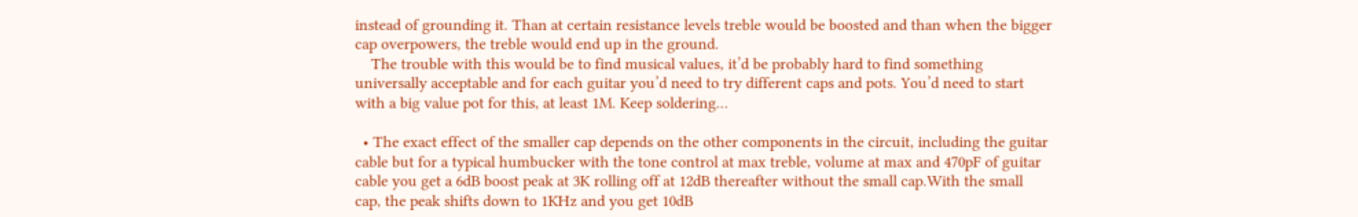instead of grounding it. Than at certain resistance levels treble would be boosted and than when the bigger cap overpowers, the treble would end up in the ground.
    The trouble with this would be to find musical values, it’d be probably hard to find something universally acceptable and for each guitar you’d need to try different caps and pots. You’d need to start with a big value pot for this, at least 1M. Keep soldering…

  • The exact effect of the smaller cap depends on the other components in the circuit, including the guitar cable but for a typical humbucker with the tone control at max treble, volume at max and 470pF of guitar cable you get a 6dB boost peak at 3K rolling off at 12dB thereafter without the small cap.With the small cap, the peak shifts down to 1KHz and you get 10dB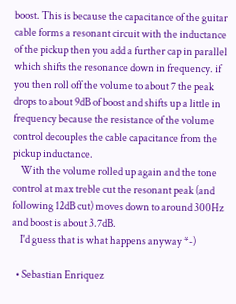boost. This is because the capacitance of the guitar cable forms a resonant circuit with the inductance of the pickup then you add a further cap in parallel which shifts the resonance down in frequency. if you then roll off the volume to about 7 the peak drops to about 9dB of boost and shifts up a little in frequency because the resistance of the volume control decouples the cable capacitance from the pickup inductance.
    With the volume rolled up again and the tone control at max treble cut the resonant peak (and following 12dB cut) moves down to around 300Hz and boost is about 3.7dB.
    I'd guess that is what happens anyway *-)

  • Sebastian Enriquez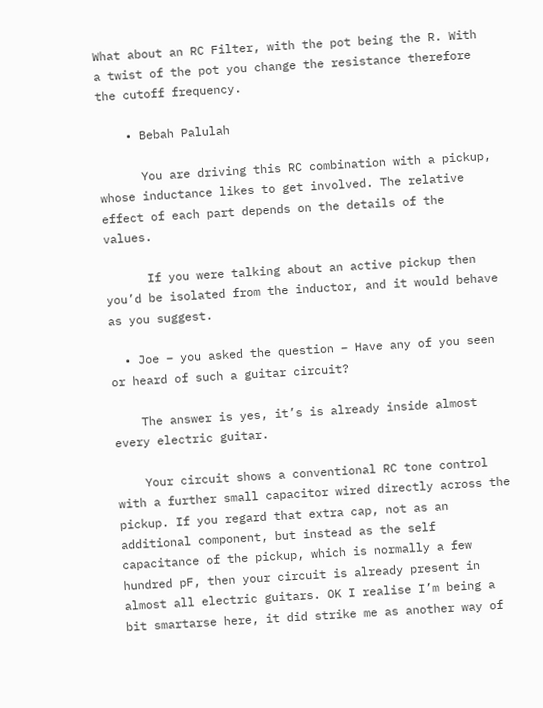What about an RC Filter, with the pot being the R. With a twist of the pot you change the resistance therefore the cutoff frequency.

    • Bebah Palulah

      You are driving this RC combination with a pickup, whose inductance likes to get involved. The relative effect of each part depends on the details of the values.

      If you were talking about an active pickup then you’d be isolated from the inductor, and it would behave as you suggest.

  • Joe – you asked the question – Have any of you seen or heard of such a guitar circuit?

    The answer is yes, it’s is already inside almost every electric guitar.

    Your circuit shows a conventional RC tone control with a further small capacitor wired directly across the pickup. If you regard that extra cap, not as an additional component, but instead as the self capacitance of the pickup, which is normally a few hundred pF, then your circuit is already present in almost all electric guitars. OK I realise I’m being a bit smartarse here, it did strike me as another way of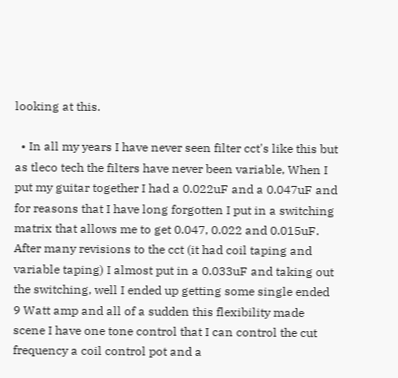looking at this.

  • In all my years I have never seen filter cct's like this but as tleco tech the filters have never been variable, When I put my guitar together I had a 0.022uF and a 0.047uF and for reasons that I have long forgotten I put in a switching matrix that allows me to get 0.047, 0.022 and 0.015uF. After many revisions to the cct (it had coil taping and variable taping) I almost put in a 0.033uF and taking out the switching, well I ended up getting some single ended 9 Watt amp and all of a sudden this flexibility made scene I have one tone control that I can control the cut frequency a coil control pot and a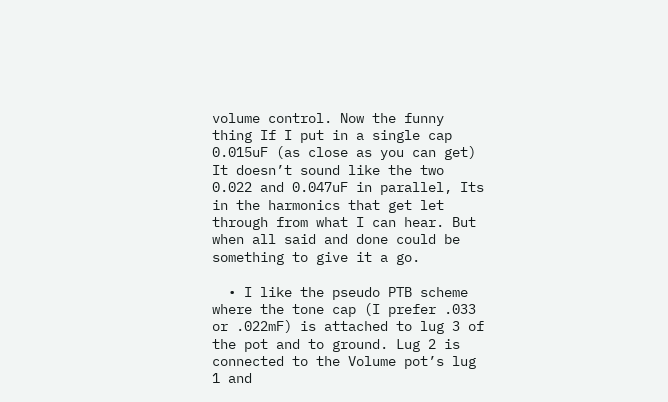volume control. Now the funny thing If I put in a single cap 0.015uF (as close as you can get) It doesn’t sound like the two 0.022 and 0.047uF in parallel, Its in the harmonics that get let through from what I can hear. But when all said and done could be something to give it a go.

  • I like the pseudo PTB scheme where the tone cap (I prefer .033 or .022mF) is attached to lug 3 of the pot and to ground. Lug 2 is connected to the Volume pot’s lug 1 and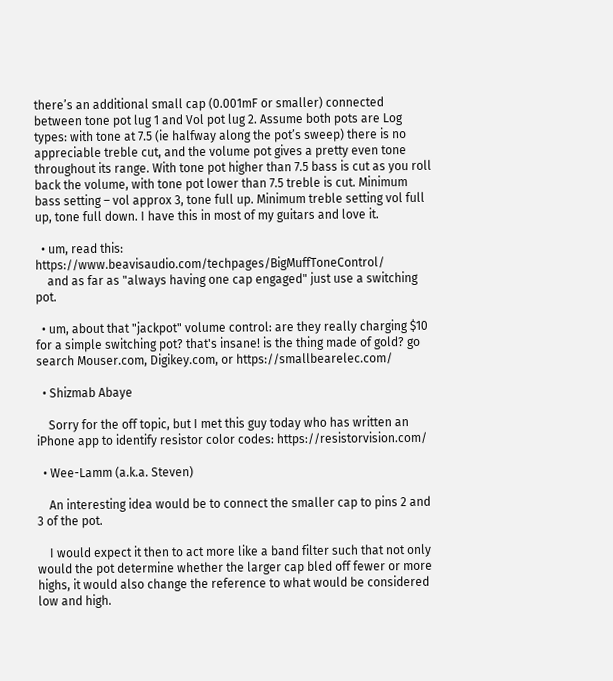there’s an additional small cap (0.001mF or smaller) connected between tone pot lug 1 and Vol pot lug 2. Assume both pots are Log types: with tone at 7.5 (ie halfway along the pot’s sweep) there is no appreciable treble cut, and the volume pot gives a pretty even tone throughout its range. With tone pot higher than 7.5 bass is cut as you roll back the volume, with tone pot lower than 7.5 treble is cut. Minimum bass setting – vol approx 3, tone full up. Minimum treble setting vol full up, tone full down. I have this in most of my guitars and love it.

  • um, read this: https://www.beavisaudio.com/techpages/BigMuffToneControl/
    and as far as "always having one cap engaged" just use a switching pot.

  • um, about that "jackpot" volume control: are they really charging $10 for a simple switching pot? that's insane! is the thing made of gold? go search Mouser.com, Digikey.com, or https://smallbearelec.com/

  • Shizmab Abaye

    Sorry for the off topic, but I met this guy today who has written an iPhone app to identify resistor color codes: https://resistorvision.com/

  • Wee-Lamm (a.k.a. Steven)

    An interesting idea would be to connect the smaller cap to pins 2 and 3 of the pot.

    I would expect it then to act more like a band filter such that not only would the pot determine whether the larger cap bled off fewer or more highs, it would also change the reference to what would be considered low and high.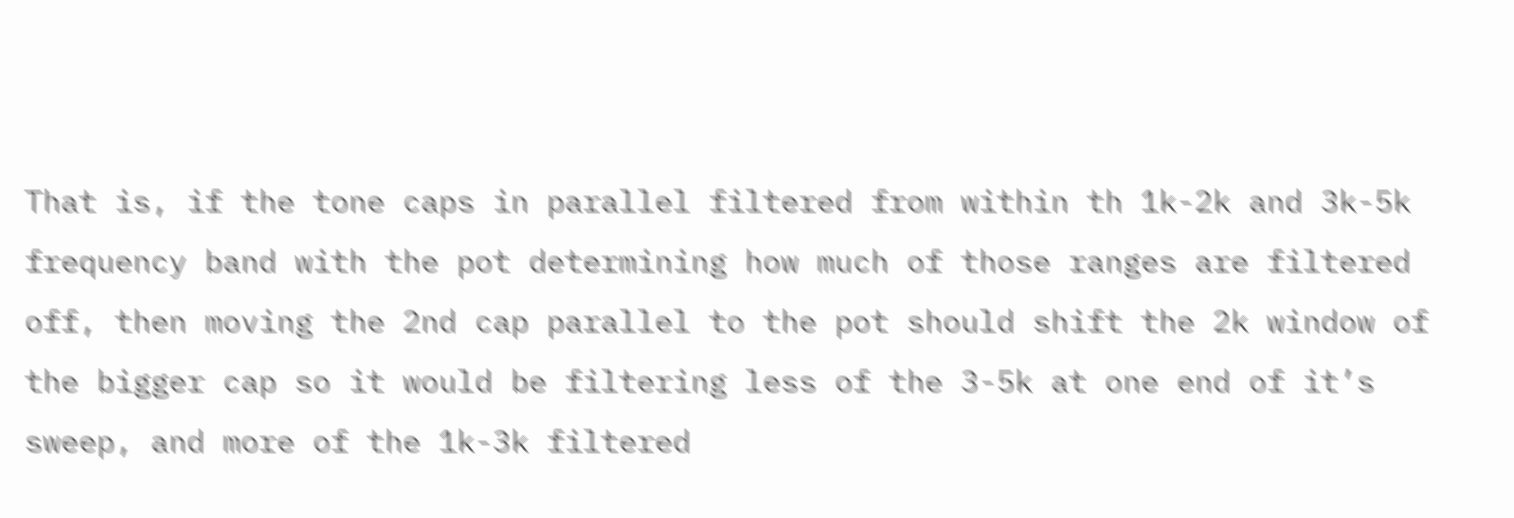That is, if the tone caps in parallel filtered from within th 1k-2k and 3k-5k frequency band with the pot determining how much of those ranges are filtered off, then moving the 2nd cap parallel to the pot should shift the 2k window of the bigger cap so it would be filtering less of the 3-5k at one end of it’s sweep, and more of the 1k-3k filtered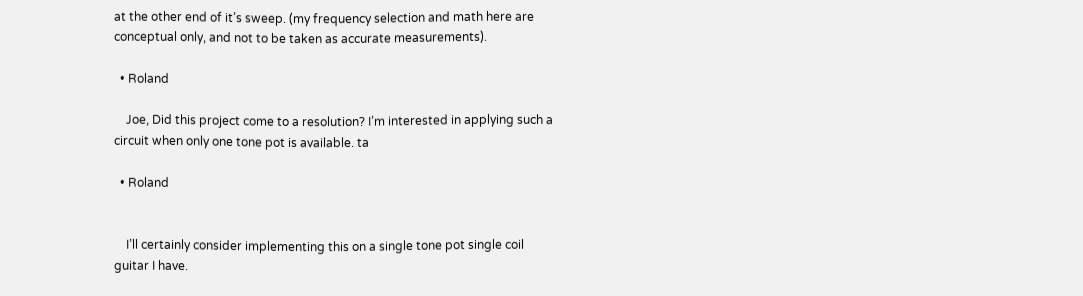at the other end of it’s sweep. (my frequency selection and math here are conceptual only, and not to be taken as accurate measurements).

  • Roland

    Joe, Did this project come to a resolution? I’m interested in applying such a circuit when only one tone pot is available. ta

  • Roland


    I’ll certainly consider implementing this on a single tone pot single coil guitar I have.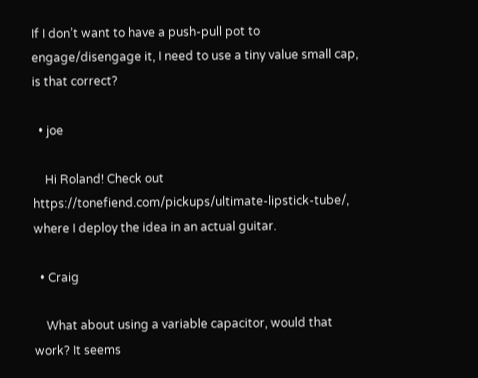If I don’t want to have a push-pull pot to engage/disengage it, I need to use a tiny value small cap, is that correct?

  • joe

    Hi Roland! Check out https://tonefiend.com/pickups/ultimate-lipstick-tube/, where I deploy the idea in an actual guitar.

  • Craig

    What about using a variable capacitor, would that work? It seems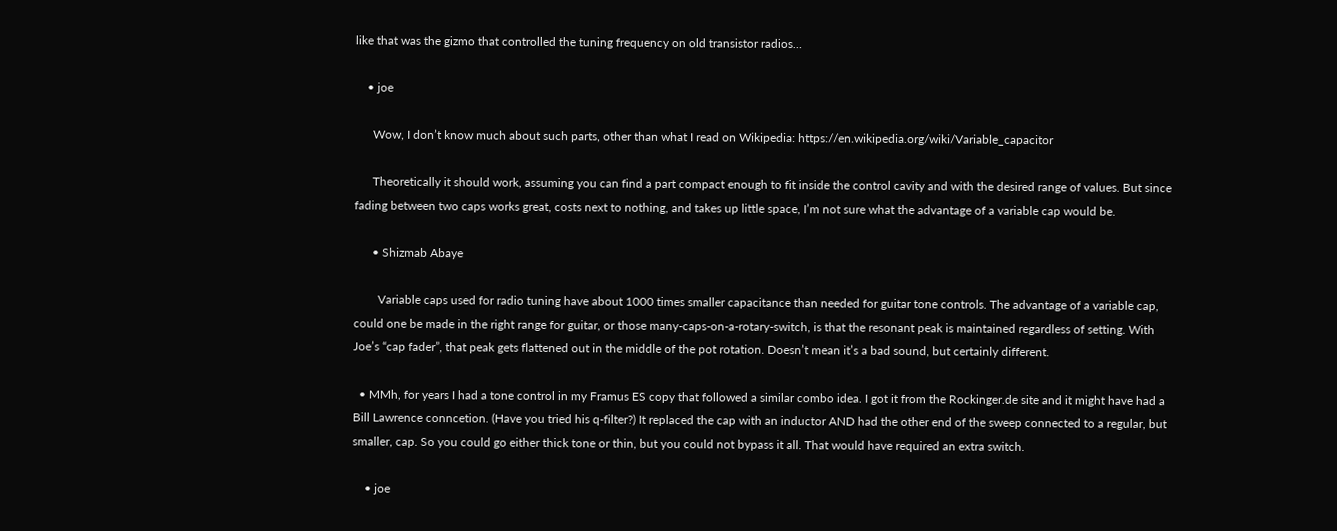like that was the gizmo that controlled the tuning frequency on old transistor radios…

    • joe

      Wow, I don’t know much about such parts, other than what I read on Wikipedia: https://en.wikipedia.org/wiki/Variable_capacitor

      Theoretically it should work, assuming you can find a part compact enough to fit inside the control cavity and with the desired range of values. But since fading between two caps works great, costs next to nothing, and takes up little space, I’m not sure what the advantage of a variable cap would be.

      • Shizmab Abaye

        Variable caps used for radio tuning have about 1000 times smaller capacitance than needed for guitar tone controls. The advantage of a variable cap, could one be made in the right range for guitar, or those many-caps-on-a-rotary-switch, is that the resonant peak is maintained regardless of setting. With Joe’s “cap fader”, that peak gets flattened out in the middle of the pot rotation. Doesn’t mean it’s a bad sound, but certainly different.

  • MMh, for years I had a tone control in my Framus ES copy that followed a similar combo idea. I got it from the Rockinger.de site and it might have had a Bill Lawrence conncetion. (Have you tried his q-filter?) It replaced the cap with an inductor AND had the other end of the sweep connected to a regular, but smaller, cap. So you could go either thick tone or thin, but you could not bypass it all. That would have required an extra switch.

    • joe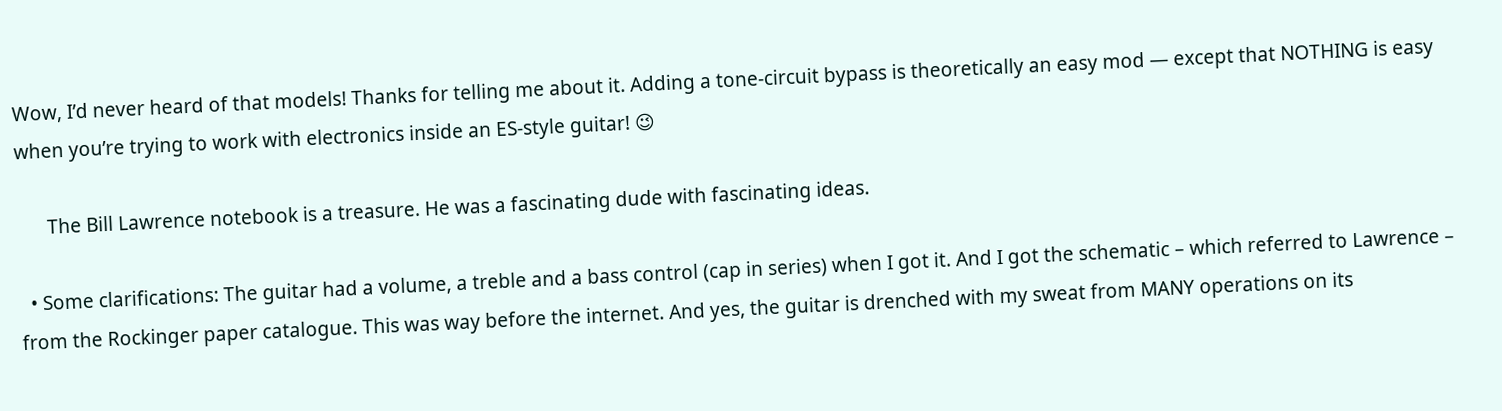Wow, I’d never heard of that models! Thanks for telling me about it. Adding a tone-circuit bypass is theoretically an easy mod — except that NOTHING is easy when you’re trying to work with electronics inside an ES-style guitar! 😉

      The Bill Lawrence notebook is a treasure. He was a fascinating dude with fascinating ideas.

  • Some clarifications: The guitar had a volume, a treble and a bass control (cap in series) when I got it. And I got the schematic – which referred to Lawrence – from the Rockinger paper catalogue. This was way before the internet. And yes, the guitar is drenched with my sweat from MANY operations on its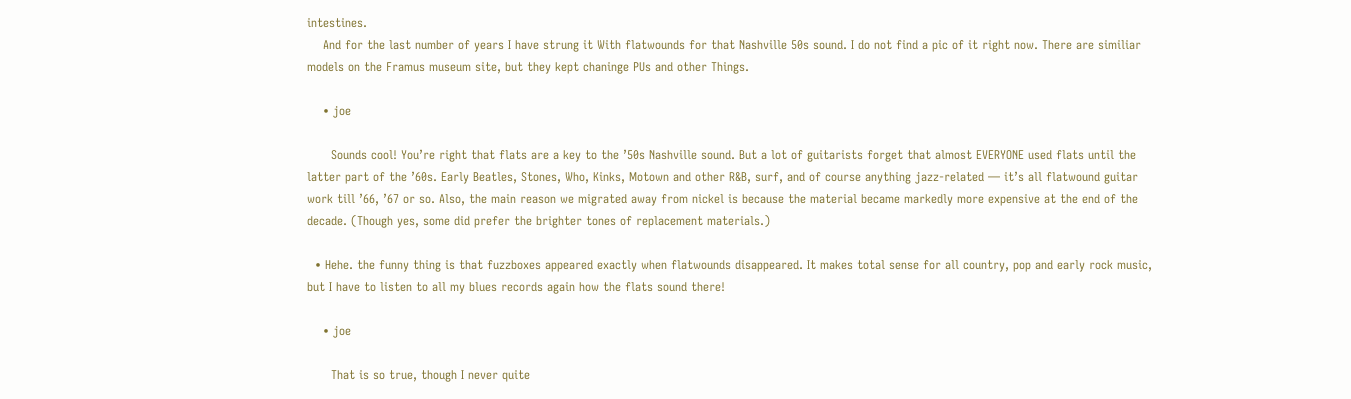intestines.
    And for the last number of years I have strung it With flatwounds for that Nashville 50s sound. I do not find a pic of it right now. There are similiar models on the Framus museum site, but they kept chaninge PUs and other Things.

    • joe

      Sounds cool! You’re right that flats are a key to the ’50s Nashville sound. But a lot of guitarists forget that almost EVERYONE used flats until the latter part of the ’60s. Early Beatles, Stones, Who, Kinks, Motown and other R&B, surf, and of course anything jazz-related — it’s all flatwound guitar work till ’66, ’67 or so. Also, the main reason we migrated away from nickel is because the material became markedly more expensive at the end of the decade. (Though yes, some did prefer the brighter tones of replacement materials.)

  • Hehe. the funny thing is that fuzzboxes appeared exactly when flatwounds disappeared. It makes total sense for all country, pop and early rock music, but I have to listen to all my blues records again how the flats sound there!

    • joe

      That is so true, though I never quite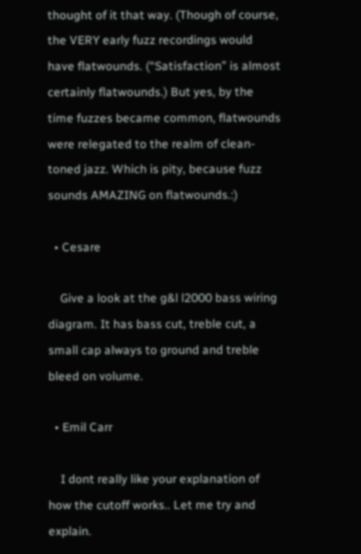thought of it that way. (Though of course, the VERY early fuzz recordings would have flatwounds. (“Satisfaction” is almost certainly flatwounds.) But yes, by the time fuzzes became common, flatwounds were relegated to the realm of clean-toned jazz. Which is pity, because fuzz sounds AMAZING on flatwounds.:)

  • Cesare

    Give a look at the g&l l2000 bass wiring diagram. It has bass cut, treble cut, a small cap always to ground and treble bleed on volume.

  • Emil Carr

    I dont really like your explanation of how the cutoff works.. Let me try and explain.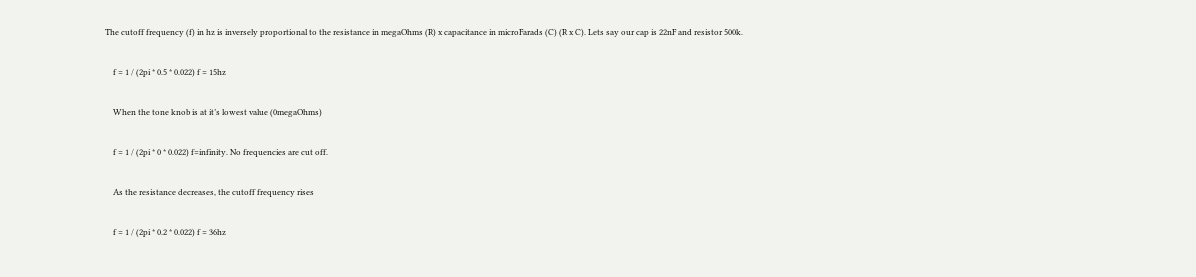The cutoff frequency (f) in hz is inversely proportional to the resistance in megaOhms (R) x capacitance in microFarads (C) (R x C). Lets say our cap is 22nF and resistor 500k.

    f = 1 / (2pi * 0.5 * 0.022) f = 15hz

    When the tone knob is at it’s lowest value (0megaOhms)

    f = 1 / (2pi * 0 * 0.022) f=infinity. No frequencies are cut off.

    As the resistance decreases, the cutoff frequency rises

    f = 1 / (2pi * 0.2 * 0.022) f = 36hz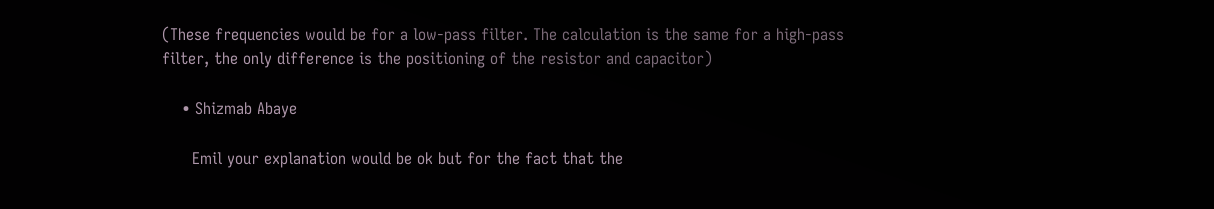(These frequencies would be for a low-pass filter. The calculation is the same for a high-pass filter, the only difference is the positioning of the resistor and capacitor)

    • Shizmab Abaye

      Emil your explanation would be ok but for the fact that the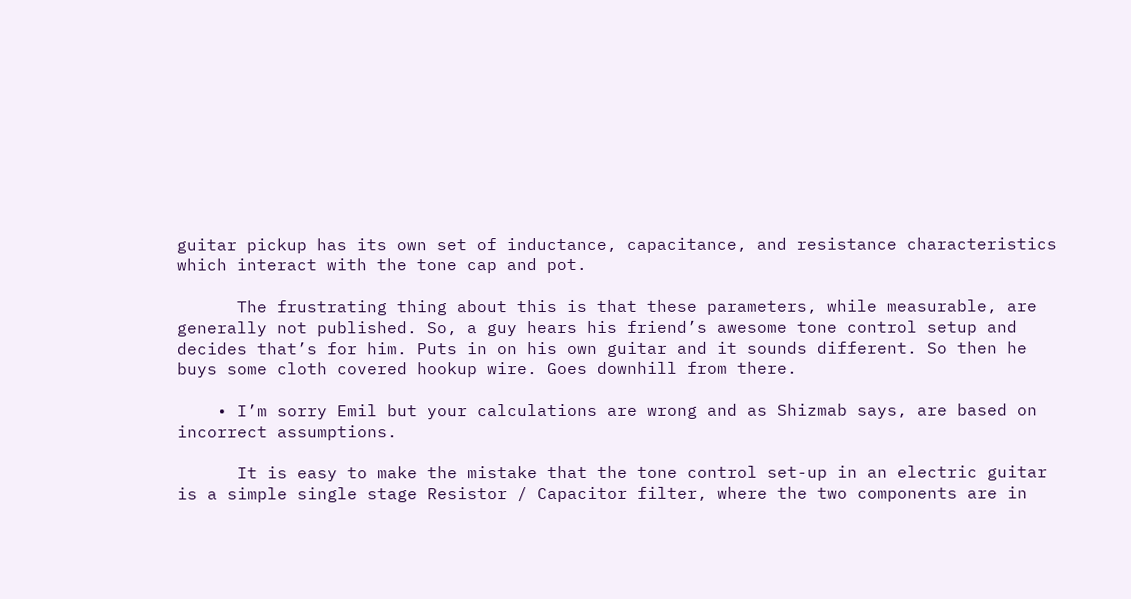guitar pickup has its own set of inductance, capacitance, and resistance characteristics which interact with the tone cap and pot.

      The frustrating thing about this is that these parameters, while measurable, are generally not published. So, a guy hears his friend’s awesome tone control setup and decides that’s for him. Puts in on his own guitar and it sounds different. So then he buys some cloth covered hookup wire. Goes downhill from there.

    • I’m sorry Emil but your calculations are wrong and as Shizmab says, are based on incorrect assumptions.

      It is easy to make the mistake that the tone control set-up in an electric guitar is a simple single stage Resistor / Capacitor filter, where the two components are in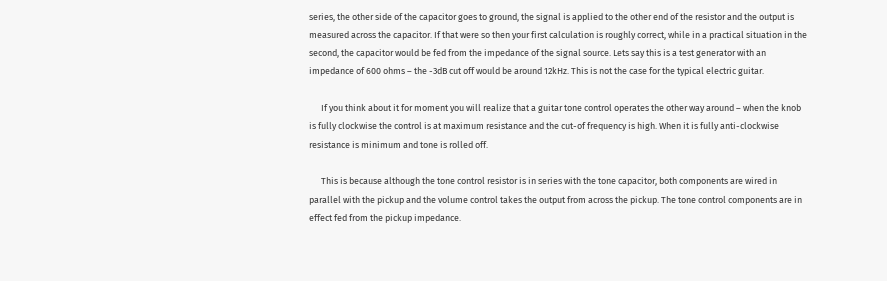series, the other side of the capacitor goes to ground, the signal is applied to the other end of the resistor and the output is measured across the capacitor. If that were so then your first calculation is roughly correct, while in a practical situation in the second, the capacitor would be fed from the impedance of the signal source. Lets say this is a test generator with an impedance of 600 ohms – the -3dB cut off would be around 12kHz. This is not the case for the typical electric guitar.

      If you think about it for moment you will realize that a guitar tone control operates the other way around – when the knob is fully clockwise the control is at maximum resistance and the cut-of frequency is high. When it is fully anti-clockwise resistance is minimum and tone is rolled off.

      This is because although the tone control resistor is in series with the tone capacitor, both components are wired in parallel with the pickup and the volume control takes the output from across the pickup. The tone control components are in effect fed from the pickup impedance.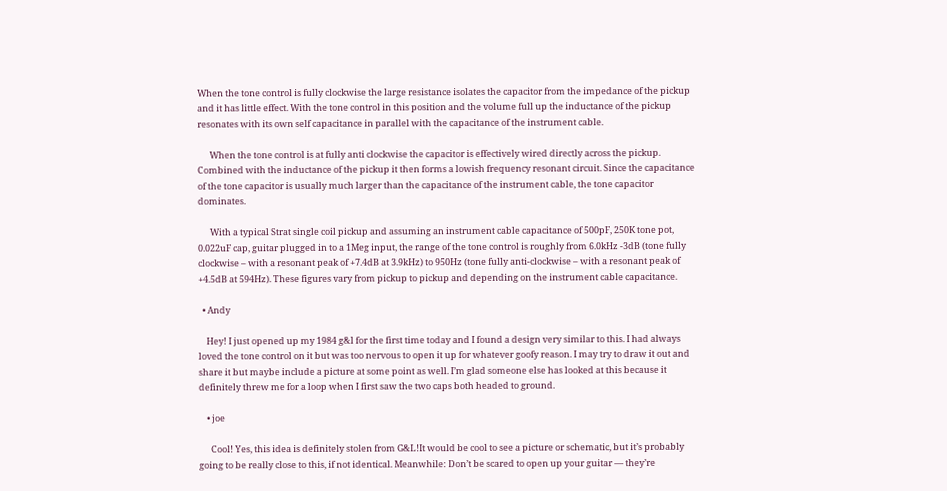When the tone control is fully clockwise the large resistance isolates the capacitor from the impedance of the pickup and it has little effect. With the tone control in this position and the volume full up the inductance of the pickup resonates with its own self capacitance in parallel with the capacitance of the instrument cable.

      When the tone control is at fully anti clockwise the capacitor is effectively wired directly across the pickup. Combined with the inductance of the pickup it then forms a lowish frequency resonant circuit. Since the capacitance of the tone capacitor is usually much larger than the capacitance of the instrument cable, the tone capacitor dominates.

      With a typical Strat single coil pickup and assuming an instrument cable capacitance of 500pF, 250K tone pot, 0.022uF cap, guitar plugged in to a 1Meg input, the range of the tone control is roughly from 6.0kHz -3dB (tone fully clockwise – with a resonant peak of +7.4dB at 3.9kHz) to 950Hz (tone fully anti-clockwise – with a resonant peak of +4.5dB at 594Hz). These figures vary from pickup to pickup and depending on the instrument cable capacitance.

  • Andy

    Hey! I just opened up my 1984 g&l for the first time today and I found a design very similar to this. I had always loved the tone control on it but was too nervous to open it up for whatever goofy reason. I may try to draw it out and share it but maybe include a picture at some point as well. I’m glad someone else has looked at this because it definitely threw me for a loop when I first saw the two caps both headed to ground.

    • joe

      Cool! Yes, this idea is definitely stolen from G&L!It would be cool to see a picture or schematic, but it’s probably going to be really close to this, if not identical. Meanwhile: Don’t be scared to open up your guitar — they’re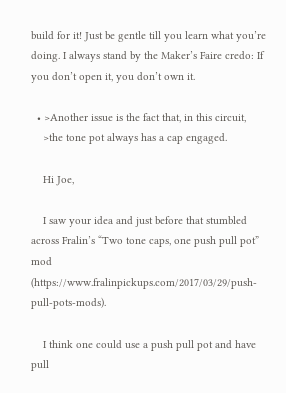build for it! Just be gentle till you learn what you’re doing. I always stand by the Maker’s Faire credo: If you don’t open it, you don’t own it.

  • >Another issue is the fact that, in this circuit,
    >the tone pot always has a cap engaged.

    Hi Joe,

    I saw your idea and just before that stumbled across Fralin’s “Two tone caps, one push pull pot” mod (https://www.fralinpickups.com/2017/03/29/push-pull-pots-mods).

    I think one could use a push pull pot and have pull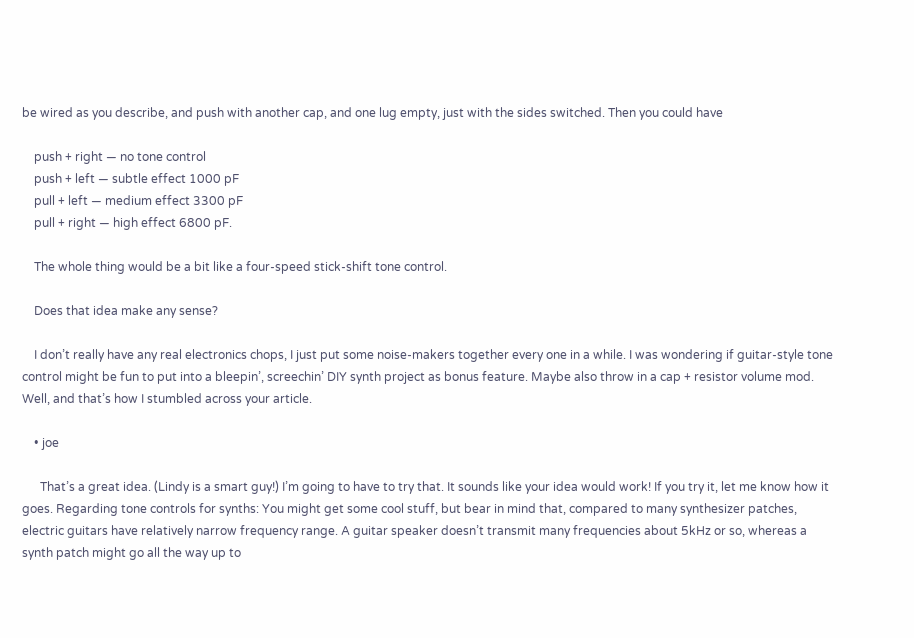be wired as you describe, and push with another cap, and one lug empty, just with the sides switched. Then you could have

    push + right — no tone control
    push + left — subtle effect 1000 pF
    pull + left — medium effect 3300 pF
    pull + right — high effect 6800 pF.

    The whole thing would be a bit like a four-speed stick-shift tone control.

    Does that idea make any sense?

    I don’t really have any real electronics chops, I just put some noise-makers together every one in a while. I was wondering if guitar-style tone control might be fun to put into a bleepin’, screechin’ DIY synth project as bonus feature. Maybe also throw in a cap + resistor volume mod. Well, and that’s how I stumbled across your article.

    • joe

      That’s a great idea. (Lindy is a smart guy!) I’m going to have to try that. It sounds like your idea would work! If you try it, let me know how it goes. Regarding tone controls for synths: You might get some cool stuff, but bear in mind that, compared to many synthesizer patches, electric guitars have relatively narrow frequency range. A guitar speaker doesn’t transmit many frequencies about 5kHz or so, whereas a synth patch might go all the way up to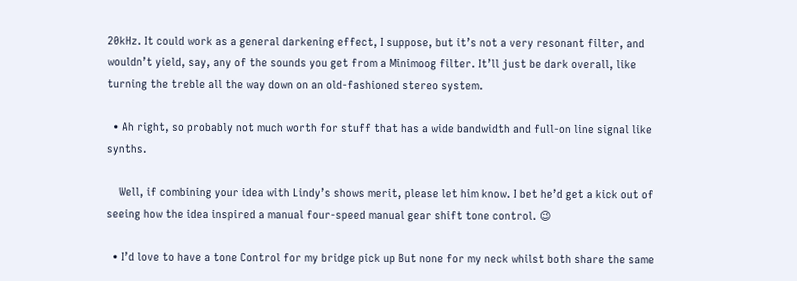20kHz. It could work as a general darkening effect, I suppose, but it’s not a very resonant filter, and wouldn’t yield, say, any of the sounds you get from a Minimoog filter. It’ll just be dark overall, like turning the treble all the way down on an old-fashioned stereo system.

  • Ah right, so probably not much worth for stuff that has a wide bandwidth and full-on line signal like synths.

    Well, if combining your idea with Lindy’s shows merit, please let him know. I bet he’d get a kick out of seeing how the idea inspired a manual four-speed manual gear shift tone control. 😉

  • I’d love to have a tone Control for my bridge pick up But none for my neck whilst both share the same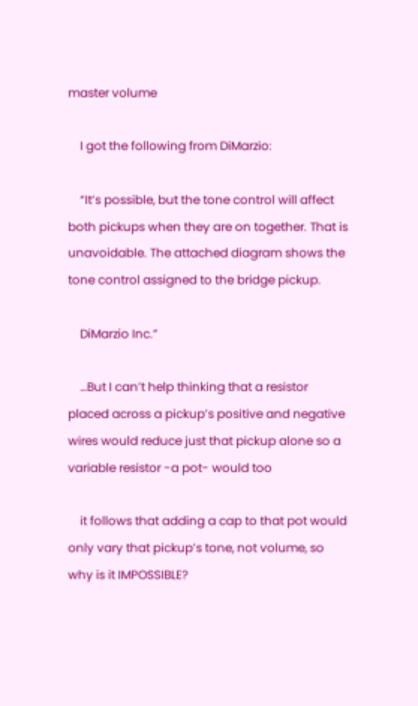master volume

    I got the following from DiMarzio:

    “It’s possible, but the tone control will affect both pickups when they are on together. That is unavoidable. The attached diagram shows the tone control assigned to the bridge pickup.

    DiMarzio Inc.”

    …But I can’t help thinking that a resistor placed across a pickup’s positive and negative wires would reduce just that pickup alone so a variable resistor -a pot- would too

    it follows that adding a cap to that pot would only vary that pickup’s tone, not volume, so why is it IMPOSSIBLE?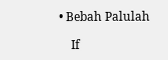• Bebah Palulah

    If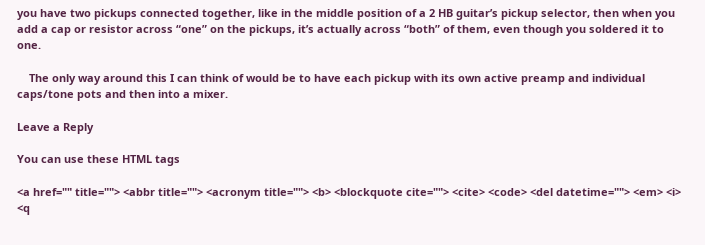you have two pickups connected together, like in the middle position of a 2 HB guitar’s pickup selector, then when you add a cap or resistor across “one” on the pickups, it’s actually across “both” of them, even though you soldered it to one.

    The only way around this I can think of would be to have each pickup with its own active preamp and individual caps/tone pots and then into a mixer.

Leave a Reply

You can use these HTML tags

<a href="" title=""> <abbr title=""> <acronym title=""> <b> <blockquote cite=""> <cite> <code> <del datetime=""> <em> <i> <q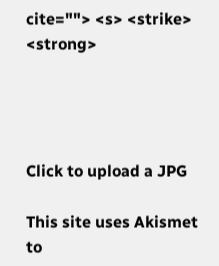cite=""> <s> <strike> <strong>




Click to upload a JPG

This site uses Akismet to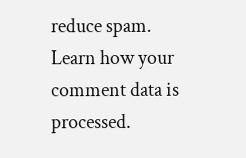reduce spam. Learn how your comment data is processed.